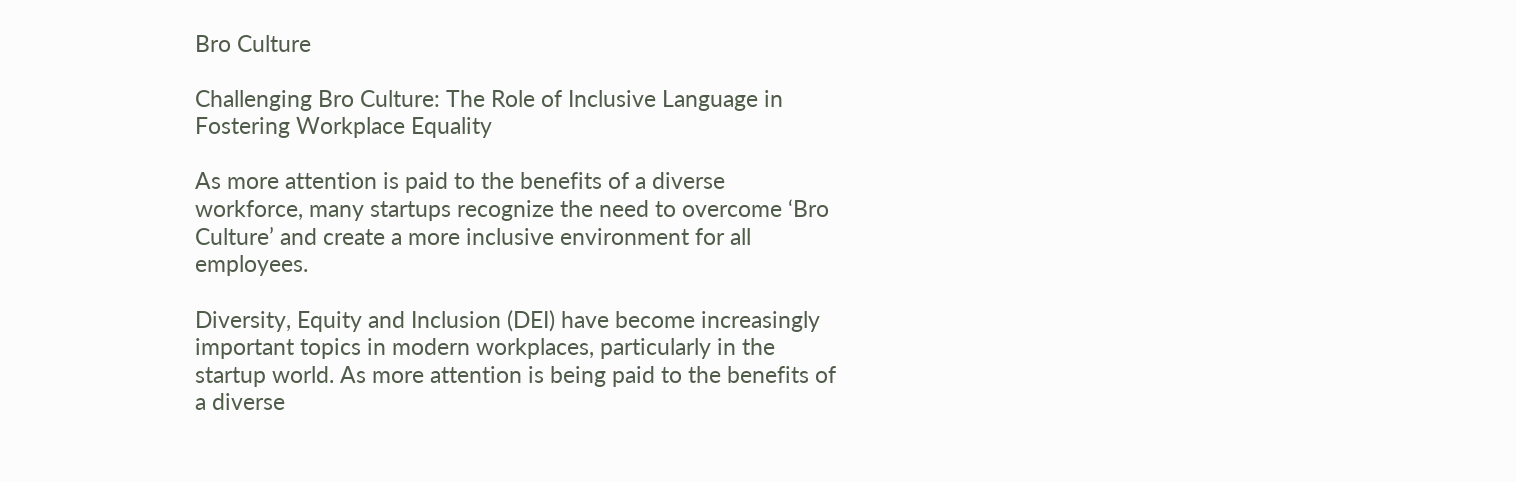Bro Culture

Challenging Bro Culture: The Role of Inclusive Language in Fostering Workplace Equality

As more attention is paid to the benefits of a diverse workforce, many startups recognize the need to overcome ‘Bro Culture’ and create a more inclusive environment for all employees.

Diversity, Equity and Inclusion (DEI) have become increasingly important topics in modern workplaces, particularly in the startup world. As more attention is being paid to the benefits of a diverse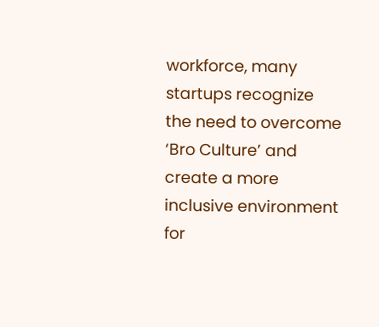workforce, many startups recognize the need to overcome ‘Bro Culture’ and create a more inclusive environment for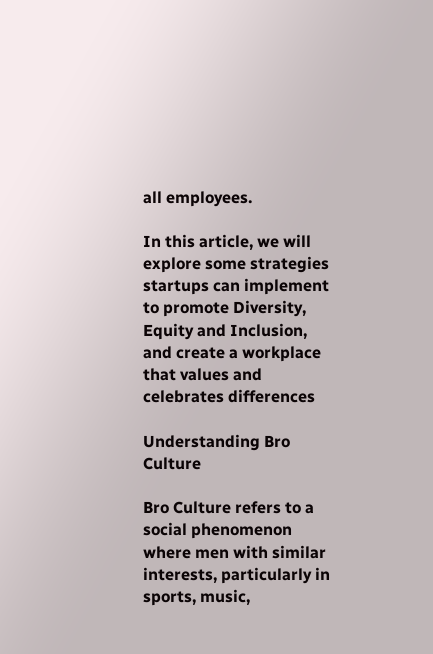all employees.

In this article, we will explore some strategies startups can implement to promote Diversity, Equity and Inclusion, and create a workplace that values and celebrates differences

Understanding Bro Culture

Bro Culture refers to a social phenomenon where men with similar interests, particularly in sports, music,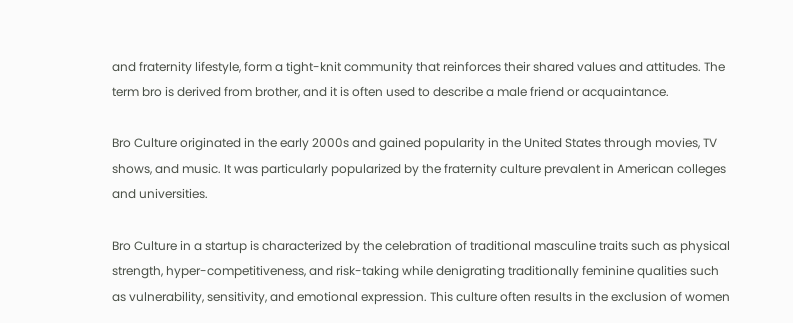and fraternity lifestyle, form a tight-knit community that reinforces their shared values and attitudes. The term bro is derived from brother, and it is often used to describe a male friend or acquaintance.

Bro Culture originated in the early 2000s and gained popularity in the United States through movies, TV shows, and music. It was particularly popularized by the fraternity culture prevalent in American colleges and universities.

Bro Culture in a startup is characterized by the celebration of traditional masculine traits such as physical strength, hyper-competitiveness, and risk-taking while denigrating traditionally feminine qualities such as vulnerability, sensitivity, and emotional expression. This culture often results in the exclusion of women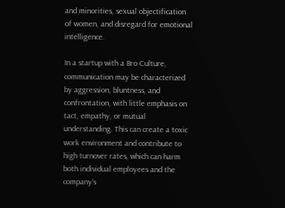and minorities, sexual objectification of women, and disregard for emotional intelligence.

In a startup with a Bro Culture, communication may be characterized by aggression, bluntness, and confrontation, with little emphasis on tact, empathy, or mutual understanding. This can create a toxic work environment and contribute to high turnover rates, which can harm both individual employees and the company’s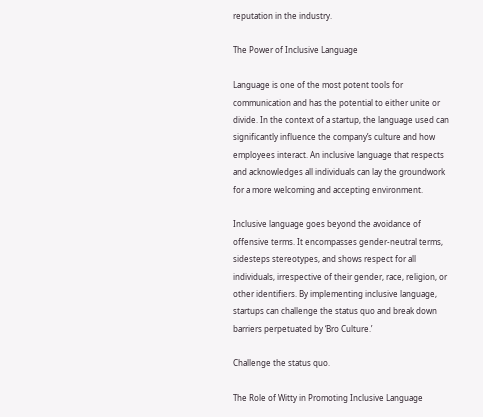reputation in the industry.

The Power of Inclusive Language

Language is one of the most potent tools for communication and has the potential to either unite or divide. In the context of a startup, the language used can significantly influence the company’s culture and how employees interact. An inclusive language that respects and acknowledges all individuals can lay the groundwork for a more welcoming and accepting environment.

Inclusive language goes beyond the avoidance of offensive terms. It encompasses gender-neutral terms, sidesteps stereotypes, and shows respect for all individuals, irrespective of their gender, race, religion, or other identifiers. By implementing inclusive language, startups can challenge the status quo and break down barriers perpetuated by ‘Bro Culture.’

Challenge the status quo.

The Role of Witty in Promoting Inclusive Language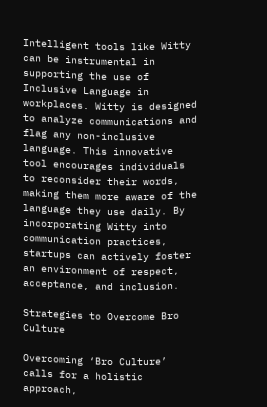Intelligent tools like Witty can be instrumental in supporting the use of Inclusive Language in workplaces. Witty is designed to analyze communications and flag any non-inclusive language. This innovative tool encourages individuals to reconsider their words, making them more aware of the language they use daily. By incorporating Witty into communication practices, startups can actively foster an environment of respect, acceptance, and inclusion.

Strategies to Overcome Bro Culture

Overcoming ‘Bro Culture’ calls for a holistic approach,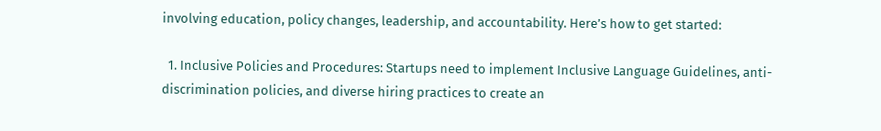involving education, policy changes, leadership, and accountability. Here’s how to get started:

  1. Inclusive Policies and Procedures: Startups need to implement Inclusive Language Guidelines, anti-discrimination policies, and diverse hiring practices to create an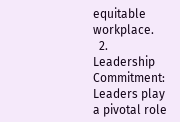equitable workplace.
  2. Leadership Commitment: Leaders play a pivotal role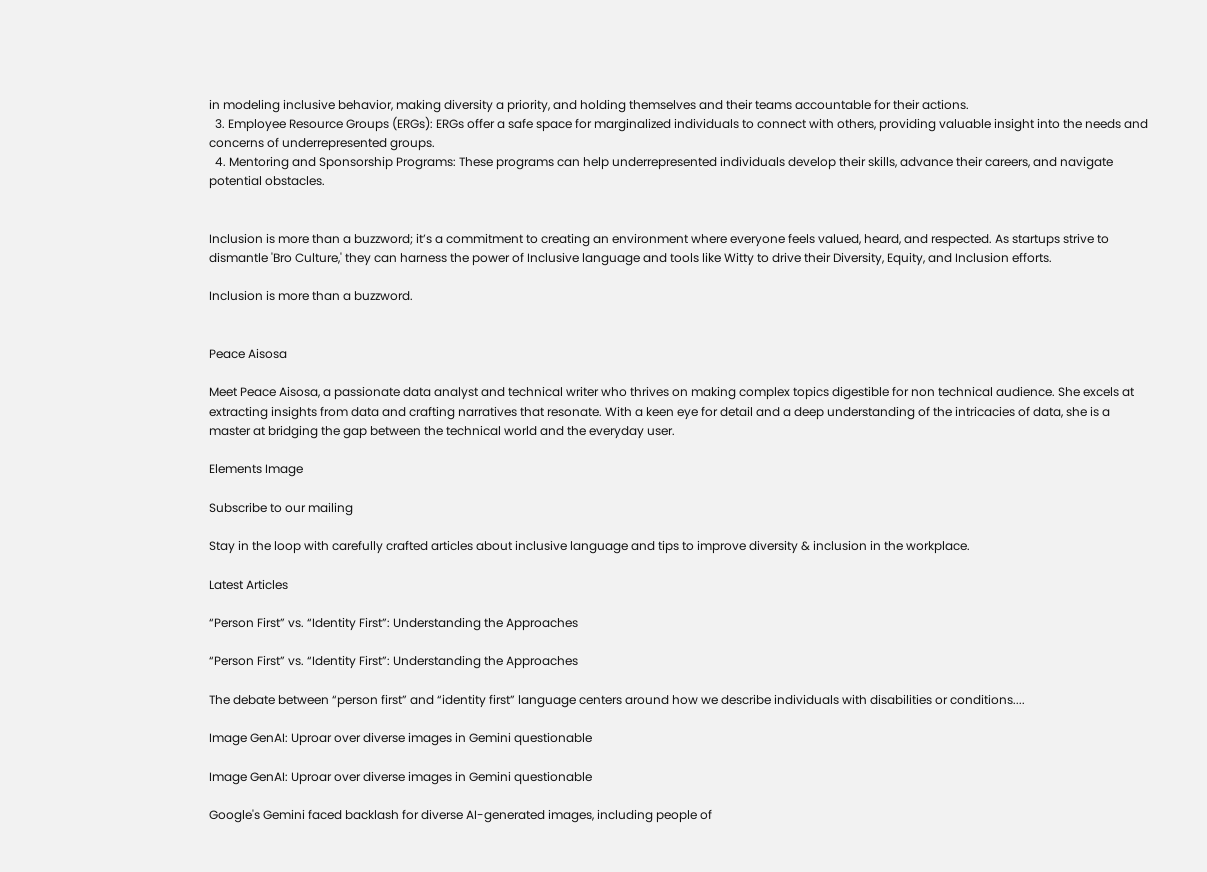in modeling inclusive behavior, making diversity a priority, and holding themselves and their teams accountable for their actions.
  3. Employee Resource Groups (ERGs): ERGs offer a safe space for marginalized individuals to connect with others, providing valuable insight into the needs and concerns of underrepresented groups.
  4. Mentoring and Sponsorship Programs: These programs can help underrepresented individuals develop their skills, advance their careers, and navigate potential obstacles.


Inclusion is more than a buzzword; it’s a commitment to creating an environment where everyone feels valued, heard, and respected. As startups strive to dismantle 'Bro Culture,' they can harness the power of Inclusive language and tools like Witty to drive their Diversity, Equity, and Inclusion efforts.

Inclusion is more than a buzzword.


Peace Aisosa

Meet Peace Aisosa, a passionate data analyst and technical writer who thrives on making complex topics digestible for non technical audience. She excels at extracting insights from data and crafting narratives that resonate. With a keen eye for detail and a deep understanding of the intricacies of data, she is a master at bridging the gap between the technical world and the everyday user.

Elements Image

Subscribe to our mailing

Stay in the loop with carefully crafted articles about inclusive language and tips to improve diversity & inclusion in the workplace.

Latest Articles

“Person First” vs. “Identity First”: Understanding the Approaches

“Person First” vs. “Identity First”: Understanding the Approaches

The debate between “person first” and “identity first” language centers around how we describe individuals with disabilities or conditions....

Image GenAI: Uproar over diverse images in Gemini questionable

Image GenAI: Uproar over diverse images in Gemini questionable

Google's Gemini faced backlash for diverse AI-generated images, including people of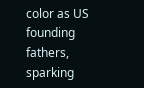color as US founding fathers, sparking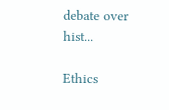debate over hist...

Ethics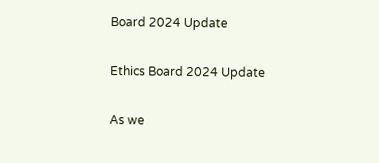Board 2024 Update

Ethics Board 2024 Update

As we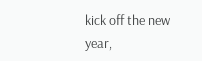kick off the new year,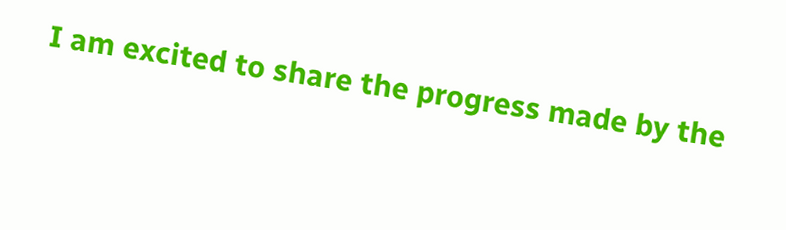I am excited to share the progress made by the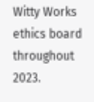Witty Works ethics board throughout 2023.